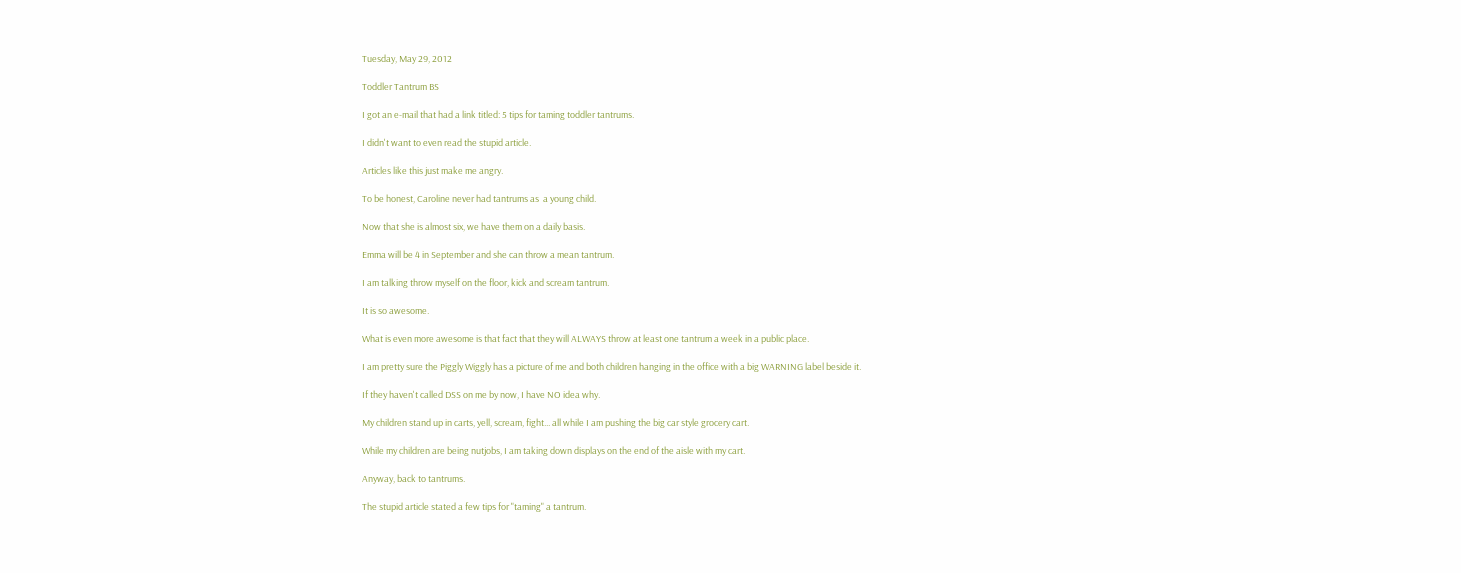Tuesday, May 29, 2012

Toddler Tantrum BS

I got an e-mail that had a link titled: 5 tips for taming toddler tantrums.

I didn't want to even read the stupid article.

Articles like this just make me angry.

To be honest, Caroline never had tantrums as  a young child.

Now that she is almost six, we have them on a daily basis.

Emma will be 4 in September and she can throw a mean tantrum.

I am talking throw myself on the floor, kick and scream tantrum.

It is so awesome.

What is even more awesome is that fact that they will ALWAYS throw at least one tantrum a week in a public place.

I am pretty sure the Piggly Wiggly has a picture of me and both children hanging in the office with a big WARNING label beside it.

If they haven't called DSS on me by now, I have NO idea why.

My children stand up in carts, yell, scream, fight... all while I am pushing the big car style grocery cart.

While my children are being nutjobs, I am taking down displays on the end of the aisle with my cart.

Anyway, back to tantrums.

The stupid article stated a few tips for "taming" a tantrum.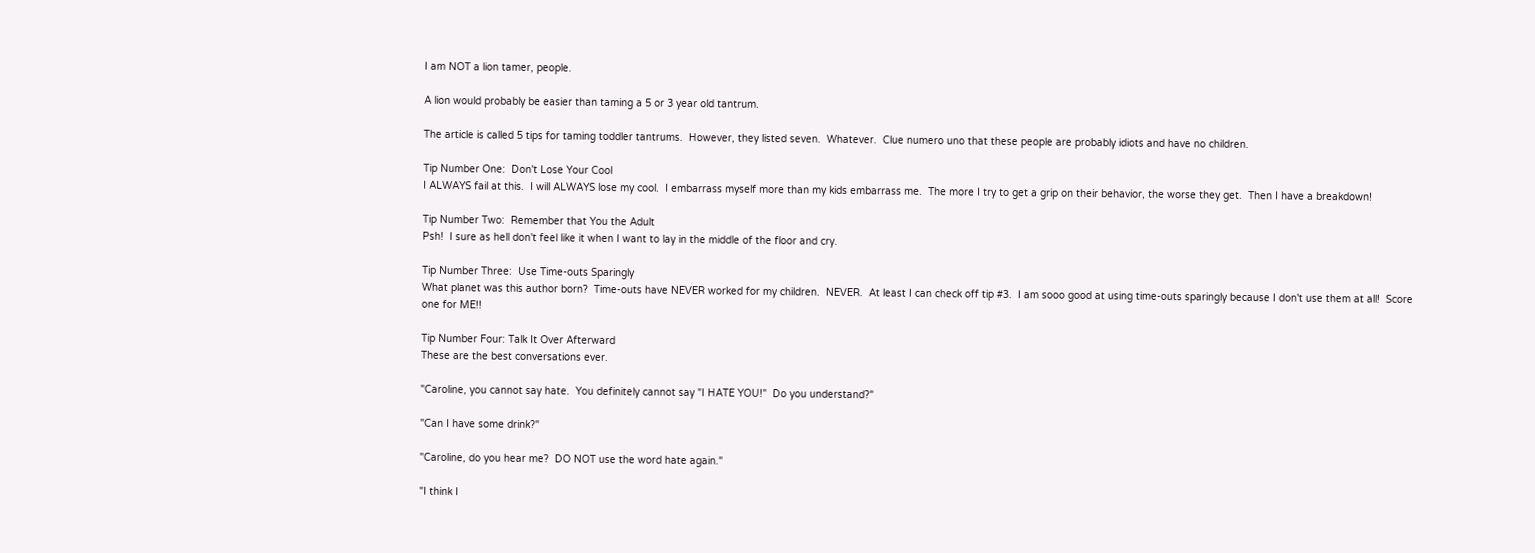I am NOT a lion tamer, people.

A lion would probably be easier than taming a 5 or 3 year old tantrum.

The article is called 5 tips for taming toddler tantrums.  However, they listed seven.  Whatever.  Clue numero uno that these people are probably idiots and have no children.

Tip Number One:  Don't Lose Your Cool
I ALWAYS fail at this.  I will ALWAYS lose my cool.  I embarrass myself more than my kids embarrass me.  The more I try to get a grip on their behavior, the worse they get.  Then I have a breakdown!

Tip Number Two:  Remember that You the Adult
Psh!  I sure as hell don't feel like it when I want to lay in the middle of the floor and cry.

Tip Number Three:  Use Time-outs Sparingly
What planet was this author born?  Time-outs have NEVER worked for my children.  NEVER.  At least I can check off tip #3.  I am sooo good at using time-outs sparingly because I don't use them at all!  Score one for ME!!

Tip Number Four: Talk It Over Afterward
These are the best conversations ever.

"Caroline, you cannot say hate.  You definitely cannot say "I HATE YOU!"  Do you understand?"

"Can I have some drink?"

"Caroline, do you hear me?  DO NOT use the word hate again."

"I think I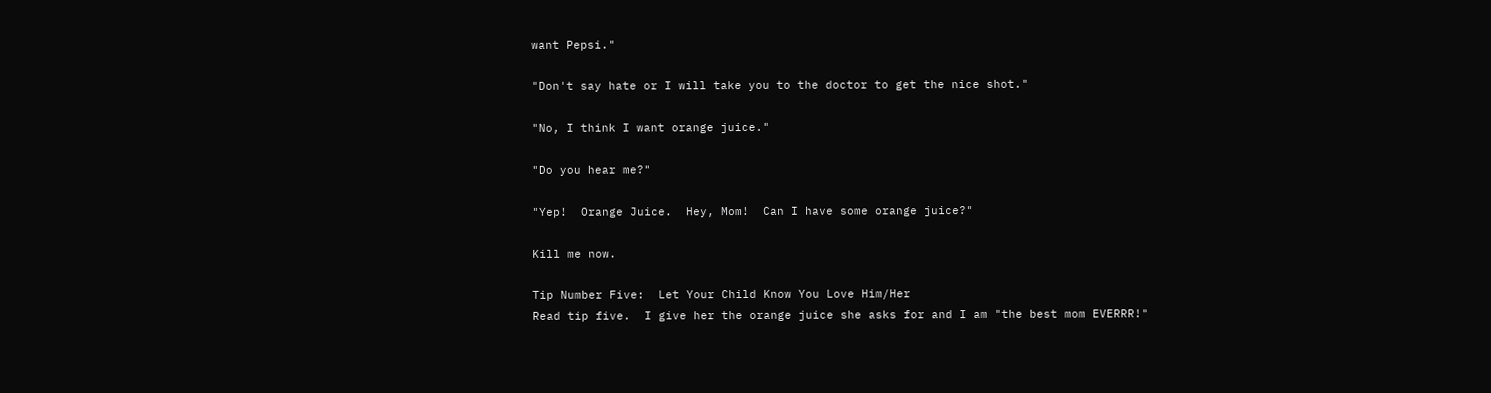want Pepsi."

"Don't say hate or I will take you to the doctor to get the nice shot."

"No, I think I want orange juice."

"Do you hear me?"

"Yep!  Orange Juice.  Hey, Mom!  Can I have some orange juice?"

Kill me now.

Tip Number Five:  Let Your Child Know You Love Him/Her
Read tip five.  I give her the orange juice she asks for and I am "the best mom EVERRR!"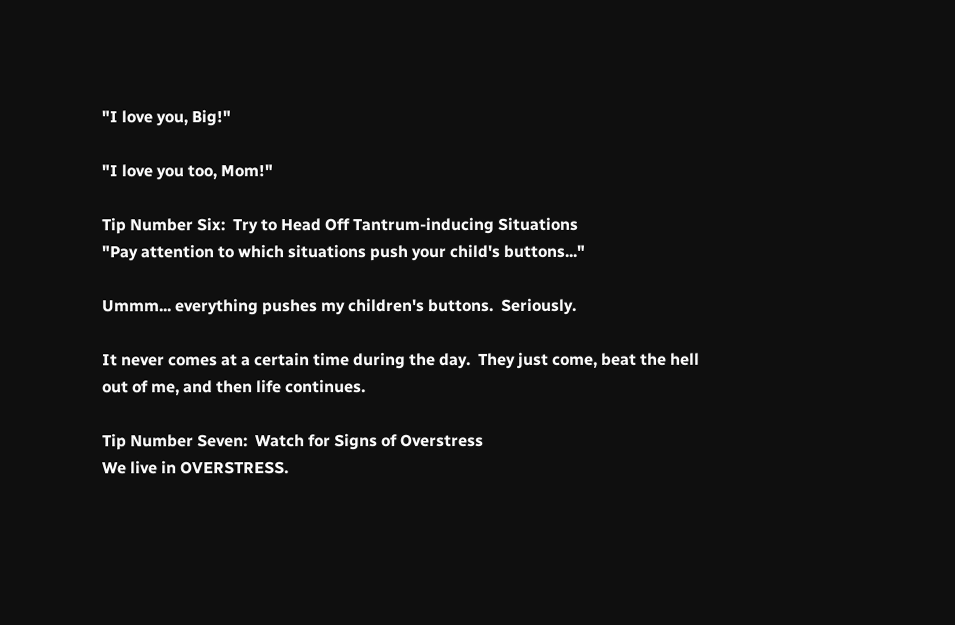"I love you, Big!"

"I love you too, Mom!"

Tip Number Six:  Try to Head Off Tantrum-inducing Situations
"Pay attention to which situations push your child's buttons..."

Ummm... everything pushes my children's buttons.  Seriously.

It never comes at a certain time during the day.  They just come, beat the hell out of me, and then life continues.

Tip Number Seven:  Watch for Signs of Overstress
We live in OVERSTRESS.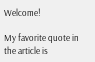Welcome!

My favorite quote in the article is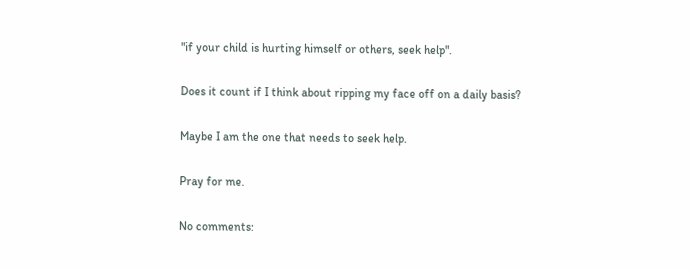"if your child is hurting himself or others, seek help".

Does it count if I think about ripping my face off on a daily basis?

Maybe I am the one that needs to seek help.

Pray for me.

No comments: